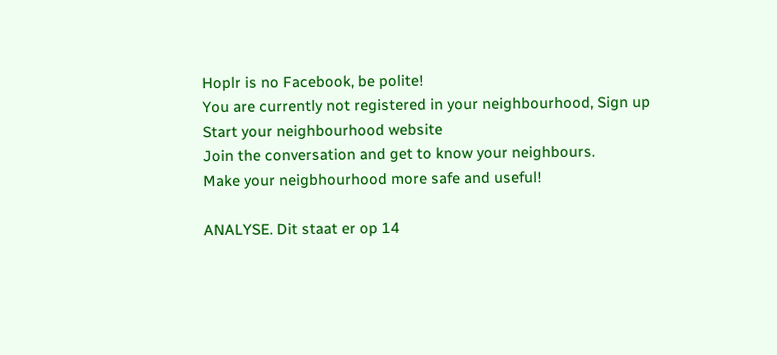Hoplr is no Facebook, be polite!
You are currently not registered in your neighbourhood, Sign up
Start your neighbourhood website
Join the conversation and get to know your neighbours.
Make your neigbhourhood more safe and useful!

ANALYSE. Dit staat er op 14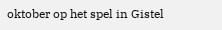oktober op het spel in Gistel